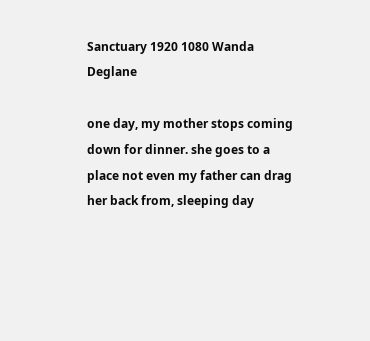Sanctuary 1920 1080 Wanda Deglane

one day, my mother stops coming down for dinner. she goes to a place not even my father can drag her back from, sleeping day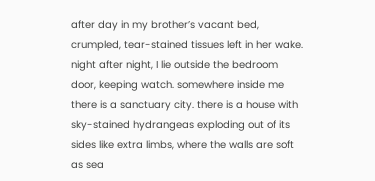after day in my brother’s vacant bed, crumpled, tear-stained tissues left in her wake. night after night, I lie outside the bedroom door, keeping watch. somewhere inside me there is a sanctuary city. there is a house with sky-stained hydrangeas exploding out of its sides like extra limbs, where the walls are soft as sea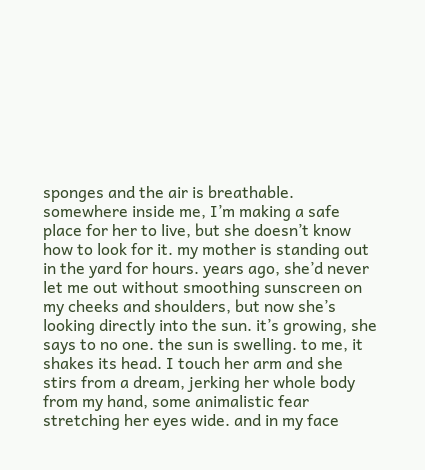sponges and the air is breathable. somewhere inside me, I’m making a safe place for her to live, but she doesn’t know how to look for it. my mother is standing out in the yard for hours. years ago, she’d never let me out without smoothing sunscreen on my cheeks and shoulders, but now she’s looking directly into the sun. it’s growing, she says to no one. the sun is swelling. to me, it shakes its head. I touch her arm and she stirs from a dream, jerking her whole body from my hand, some animalistic fear stretching her eyes wide. and in my face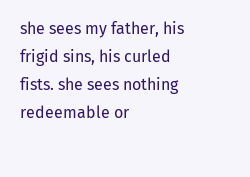she sees my father, his frigid sins, his curled fists. she sees nothing redeemable or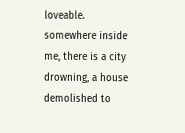loveable. somewhere inside me, there is a city drowning, a house demolished to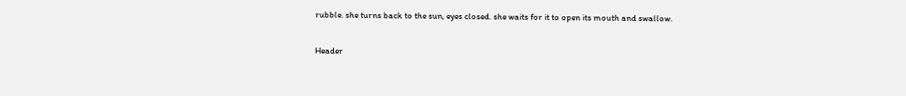rubble. she turns back to the sun, eyes closed. she waits for it to open its mouth and swallow.

Header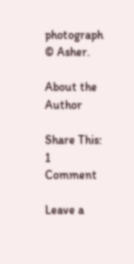photograph © Asher.

About the Author

Share This:
1 Comment

Leave a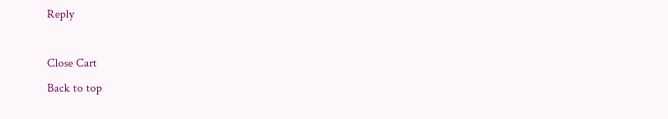Reply

Close Cart
Back to top